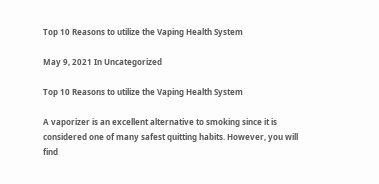Top 10 Reasons to utilize the Vaping Health System

May 9, 2021 In Uncategorized

Top 10 Reasons to utilize the Vaping Health System

A vaporizer is an excellent alternative to smoking since it is considered one of many safest quitting habits. However, you will find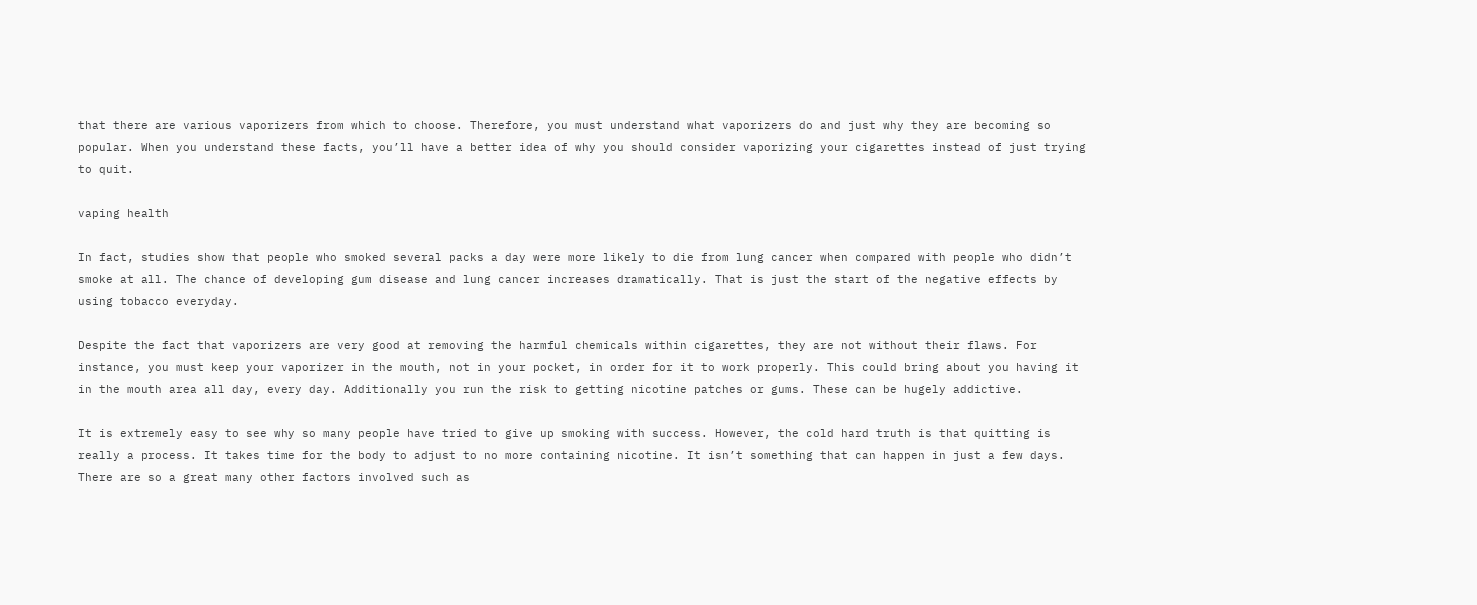that there are various vaporizers from which to choose. Therefore, you must understand what vaporizers do and just why they are becoming so popular. When you understand these facts, you’ll have a better idea of why you should consider vaporizing your cigarettes instead of just trying to quit.

vaping health

In fact, studies show that people who smoked several packs a day were more likely to die from lung cancer when compared with people who didn’t smoke at all. The chance of developing gum disease and lung cancer increases dramatically. That is just the start of the negative effects by using tobacco everyday.

Despite the fact that vaporizers are very good at removing the harmful chemicals within cigarettes, they are not without their flaws. For instance, you must keep your vaporizer in the mouth, not in your pocket, in order for it to work properly. This could bring about you having it in the mouth area all day, every day. Additionally you run the risk to getting nicotine patches or gums. These can be hugely addictive.

It is extremely easy to see why so many people have tried to give up smoking with success. However, the cold hard truth is that quitting is really a process. It takes time for the body to adjust to no more containing nicotine. It isn’t something that can happen in just a few days. There are so a great many other factors involved such as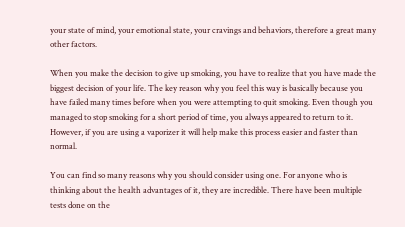your state of mind, your emotional state, your cravings and behaviors, therefore a great many other factors.

When you make the decision to give up smoking, you have to realize that you have made the biggest decision of your life. The key reason why you feel this way is basically because you have failed many times before when you were attempting to quit smoking. Even though you managed to stop smoking for a short period of time, you always appeared to return to it. However, if you are using a vaporizer it will help make this process easier and faster than normal.

You can find so many reasons why you should consider using one. For anyone who is thinking about the health advantages of it, they are incredible. There have been multiple tests done on the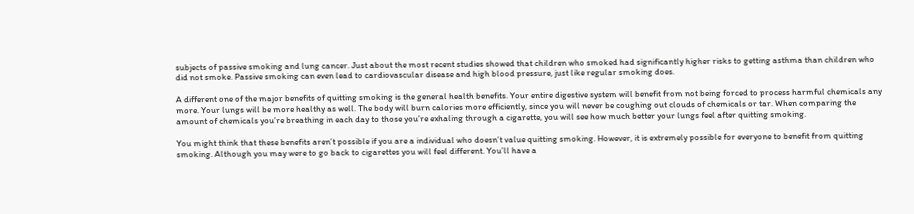subjects of passive smoking and lung cancer. Just about the most recent studies showed that children who smoked had significantly higher risks to getting asthma than children who did not smoke. Passive smoking can even lead to cardiovascular disease and high blood pressure, just like regular smoking does.

A different one of the major benefits of quitting smoking is the general health benefits. Your entire digestive system will benefit from not being forced to process harmful chemicals any more. Your lungs will be more healthy as well. The body will burn calories more efficiently, since you will never be coughing out clouds of chemicals or tar. When comparing the amount of chemicals you’re breathing in each day to those you’re exhaling through a cigarette, you will see how much better your lungs feel after quitting smoking.

You might think that these benefits aren’t possible if you are a individual who doesn’t value quitting smoking. However, it is extremely possible for everyone to benefit from quitting smoking. Although you may were to go back to cigarettes you will feel different. You’ll have a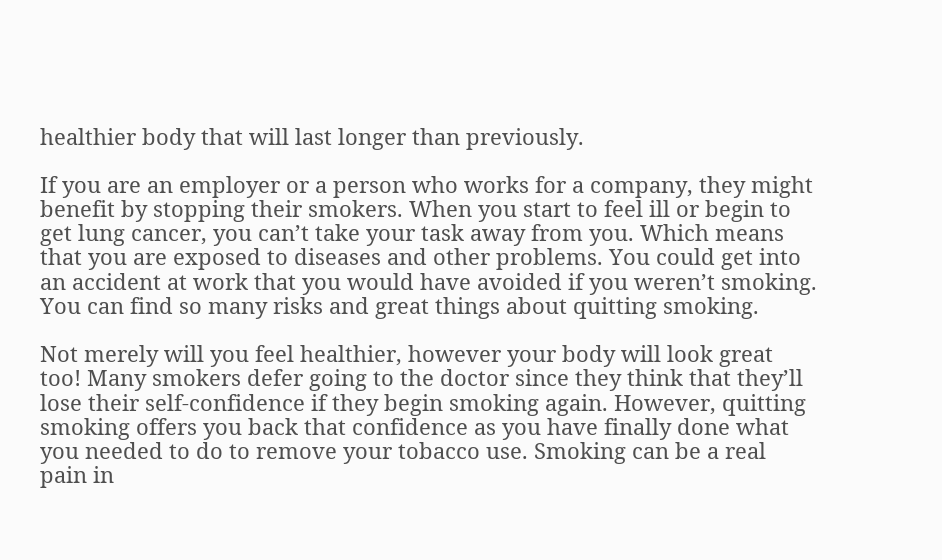healthier body that will last longer than previously.

If you are an employer or a person who works for a company, they might benefit by stopping their smokers. When you start to feel ill or begin to get lung cancer, you can’t take your task away from you. Which means that you are exposed to diseases and other problems. You could get into an accident at work that you would have avoided if you weren’t smoking. You can find so many risks and great things about quitting smoking.

Not merely will you feel healthier, however your body will look great too! Many smokers defer going to the doctor since they think that they’ll lose their self-confidence if they begin smoking again. However, quitting smoking offers you back that confidence as you have finally done what you needed to do to remove your tobacco use. Smoking can be a real pain in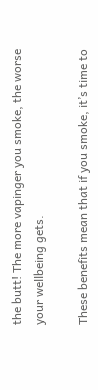the butt! The more vapinger you smoke, the worse your wellbeing gets.

These benefits mean that if you smoke, it’s time to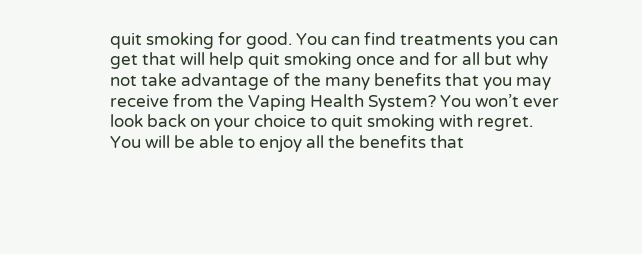quit smoking for good. You can find treatments you can get that will help quit smoking once and for all but why not take advantage of the many benefits that you may receive from the Vaping Health System? You won’t ever look back on your choice to quit smoking with regret. You will be able to enjoy all the benefits that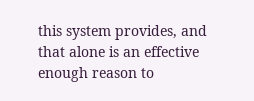this system provides, and that alone is an effective enough reason to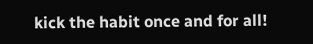kick the habit once and for all!